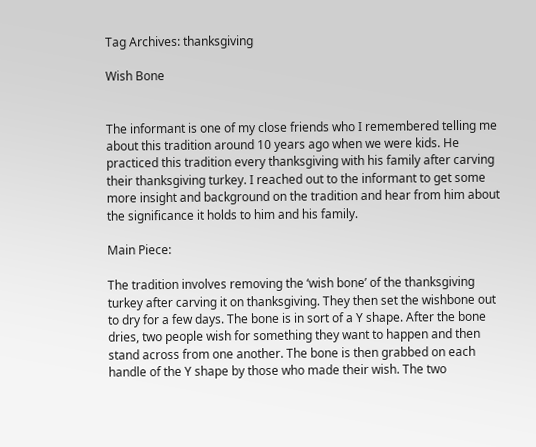Tag Archives: thanksgiving

Wish Bone


The informant is one of my close friends who I remembered telling me about this tradition around 10 years ago when we were kids. He practiced this tradition every thanksgiving with his family after carving their thanksgiving turkey. I reached out to the informant to get some more insight and background on the tradition and hear from him about the significance it holds to him and his family.

Main Piece:

The tradition involves removing the ‘wish bone’ of the thanksgiving turkey after carving it on thanksgiving. They then set the wishbone out to dry for a few days. The bone is in sort of a Y shape. After the bone dries, two people wish for something they want to happen and then stand across from one another. The bone is then grabbed on each handle of the Y shape by those who made their wish. The two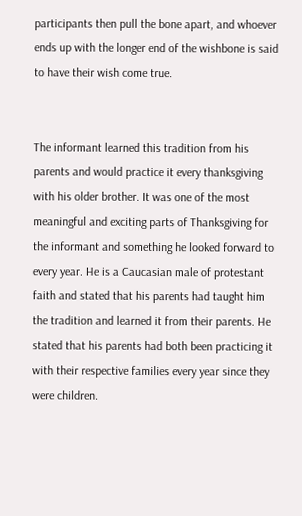participants then pull the bone apart, and whoever ends up with the longer end of the wishbone is said to have their wish come true.


The informant learned this tradition from his parents and would practice it every thanksgiving with his older brother. It was one of the most meaningful and exciting parts of Thanksgiving for the informant and something he looked forward to every year. He is a Caucasian male of protestant faith and stated that his parents had taught him the tradition and learned it from their parents. He stated that his parents had both been practicing it with their respective families every year since they were children.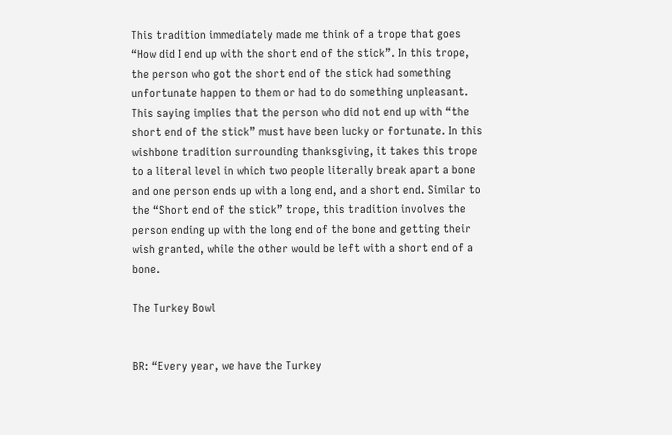This tradition immediately made me think of a trope that goes “How did I end up with the short end of the stick”. In this trope, the person who got the short end of the stick had something unfortunate happen to them or had to do something unpleasant. This saying implies that the person who did not end up with “the short end of the stick” must have been lucky or fortunate. In this wishbone tradition surrounding thanksgiving, it takes this trope to a literal level in which two people literally break apart a bone and one person ends up with a long end, and a short end. Similar to the “Short end of the stick” trope, this tradition involves the person ending up with the long end of the bone and getting their wish granted, while the other would be left with a short end of a bone.

The Turkey Bowl


BR: “Every year, we have the Turkey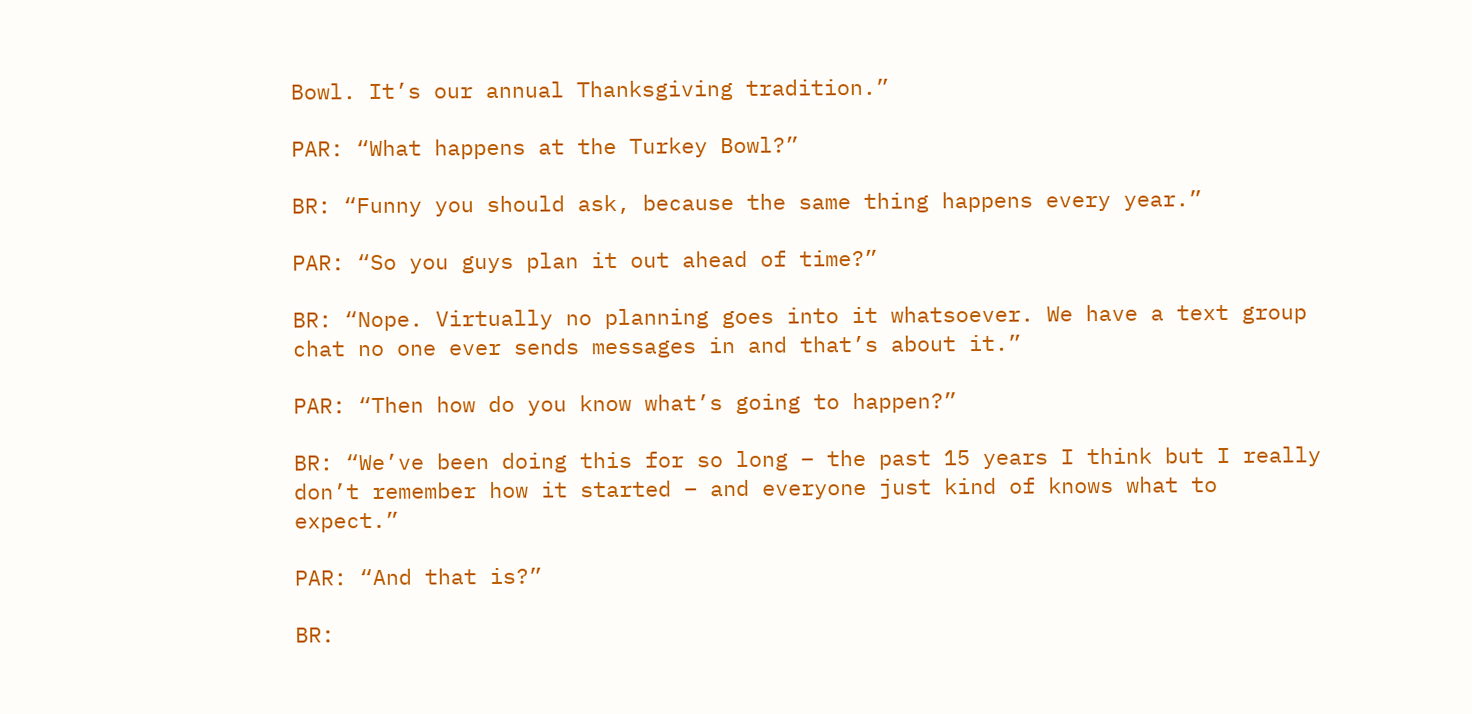Bowl. It’s our annual Thanksgiving tradition.”

PAR: “What happens at the Turkey Bowl?”

BR: “Funny you should ask, because the same thing happens every year.”

PAR: “So you guys plan it out ahead of time?”

BR: “Nope. Virtually no planning goes into it whatsoever. We have a text group chat no one ever sends messages in and that’s about it.”

PAR: “Then how do you know what’s going to happen?”

BR: “We’ve been doing this for so long – the past 15 years I think but I really don’t remember how it started – and everyone just kind of knows what to expect.”

PAR: “And that is?”

BR: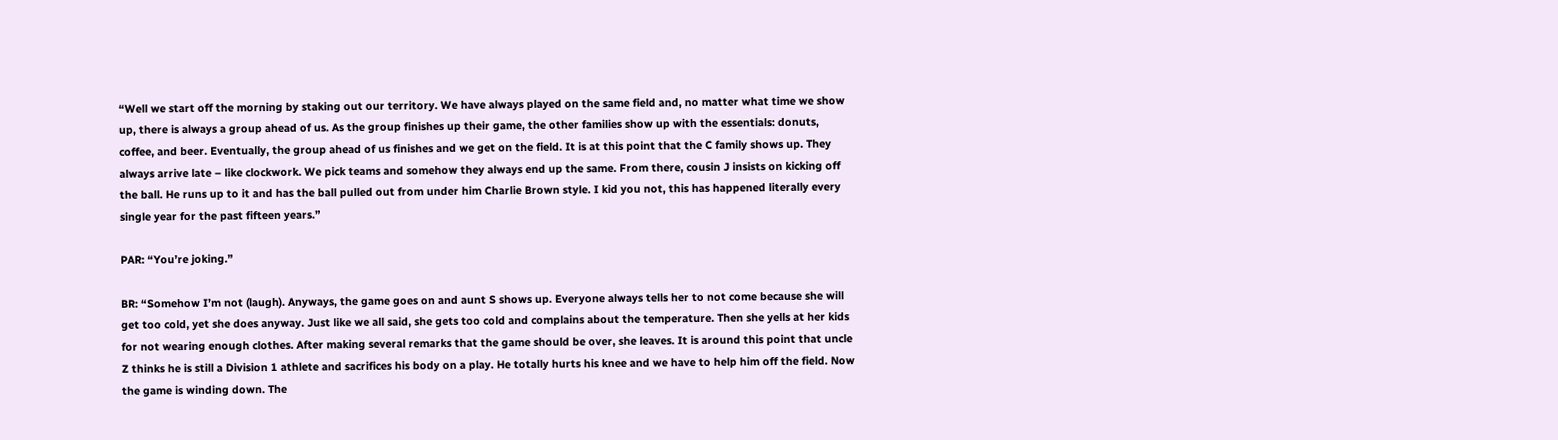“Well we start off the morning by staking out our territory. We have always played on the same field and, no matter what time we show up, there is always a group ahead of us. As the group finishes up their game, the other families show up with the essentials: donuts, coffee, and beer. Eventually, the group ahead of us finishes and we get on the field. It is at this point that the C family shows up. They always arrive late – like clockwork. We pick teams and somehow they always end up the same. From there, cousin J insists on kicking off the ball. He runs up to it and has the ball pulled out from under him Charlie Brown style. I kid you not, this has happened literally every single year for the past fifteen years.”

PAR: “You’re joking.”

BR: “Somehow I’m not (laugh). Anyways, the game goes on and aunt S shows up. Everyone always tells her to not come because she will get too cold, yet she does anyway. Just like we all said, she gets too cold and complains about the temperature. Then she yells at her kids for not wearing enough clothes. After making several remarks that the game should be over, she leaves. It is around this point that uncle Z thinks he is still a Division 1 athlete and sacrifices his body on a play. He totally hurts his knee and we have to help him off the field. Now the game is winding down. The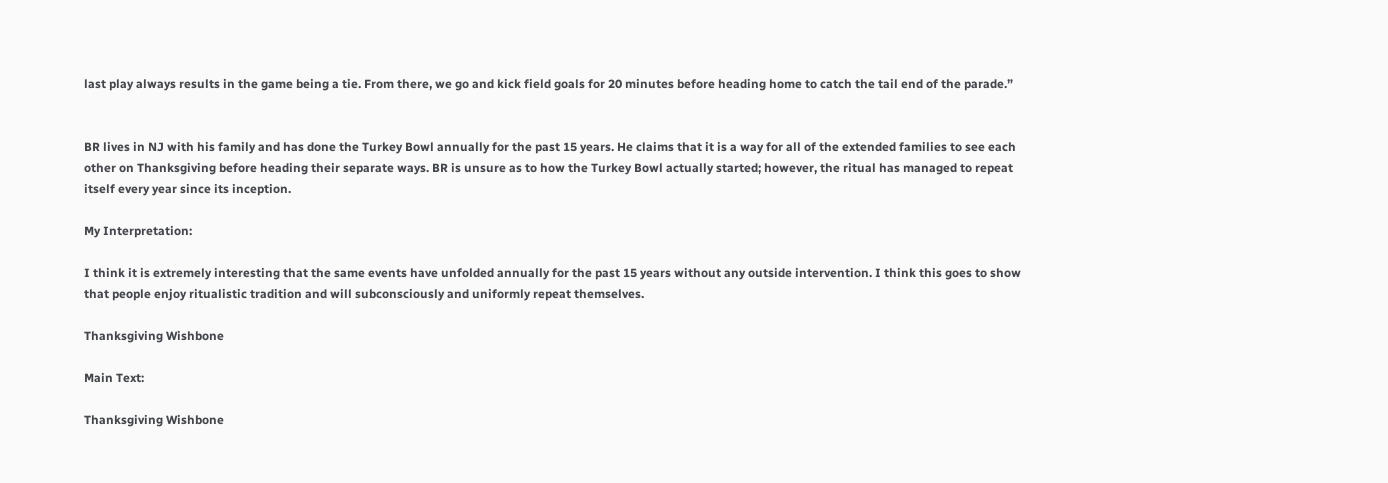last play always results in the game being a tie. From there, we go and kick field goals for 20 minutes before heading home to catch the tail end of the parade.”


BR lives in NJ with his family and has done the Turkey Bowl annually for the past 15 years. He claims that it is a way for all of the extended families to see each other on Thanksgiving before heading their separate ways. BR is unsure as to how the Turkey Bowl actually started; however, the ritual has managed to repeat itself every year since its inception.

My Interpretation:

I think it is extremely interesting that the same events have unfolded annually for the past 15 years without any outside intervention. I think this goes to show that people enjoy ritualistic tradition and will subconsciously and uniformly repeat themselves.

Thanksgiving Wishbone

Main Text:

Thanksgiving Wishbone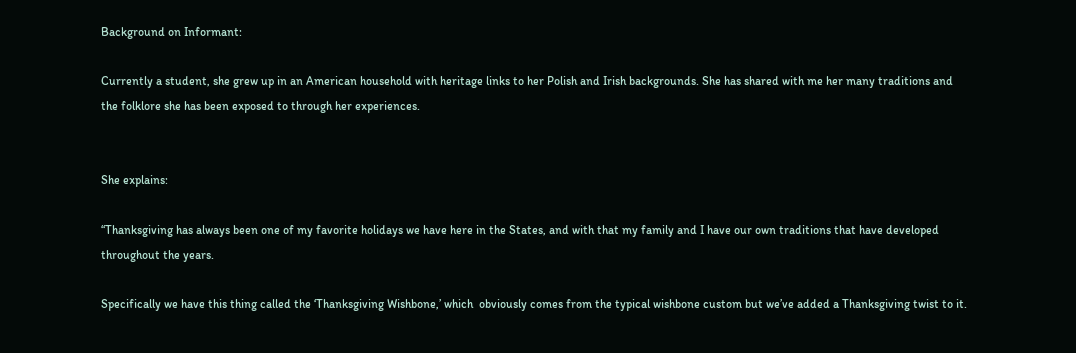Background on Informant:

Currently a student, she grew up in an American household with heritage links to her Polish and Irish backgrounds. She has shared with me her many traditions and the folklore she has been exposed to through her experiences.


She explains:

“Thanksgiving has always been one of my favorite holidays we have here in the States, and with that my family and I have our own traditions that have developed throughout the years.

Specifically we have this thing called the ‘Thanksgiving Wishbone,’ which  obviously comes from the typical wishbone custom but we’ve added a Thanksgiving twist to it.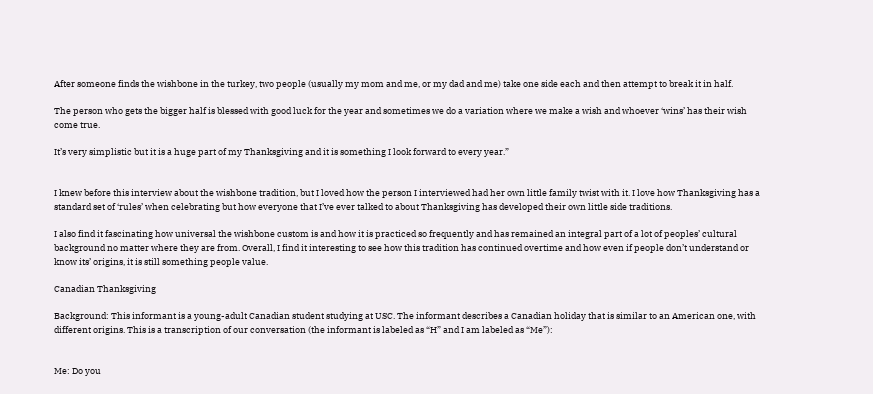After someone finds the wishbone in the turkey, two people (usually my mom and me, or my dad and me) take one side each and then attempt to break it in half.

The person who gets the bigger half is blessed with good luck for the year and sometimes we do a variation where we make a wish and whoever ‘wins’ has their wish come true.

It’s very simplistic but it is a huge part of my Thanksgiving and it is something I look forward to every year.”


I knew before this interview about the wishbone tradition, but I loved how the person I interviewed had her own little family twist with it. I love how Thanksgiving has a standard set of ‘rules’ when celebrating but how everyone that I’ve ever talked to about Thanksgiving has developed their own little side traditions.

I also find it fascinating how universal the wishbone custom is and how it is practiced so frequently and has remained an integral part of a lot of peoples’ cultural background no matter where they are from. Overall, I find it interesting to see how this tradition has continued overtime and how even if people don’t understand or know its’ origins, it is still something people value.

Canadian Thanksgiving

Background: This informant is a young-adult Canadian student studying at USC. The informant describes a Canadian holiday that is similar to an American one, with different origins. This is a transcription of our conversation (the informant is labeled as “H” and I am labeled as “Me”):


Me: Do you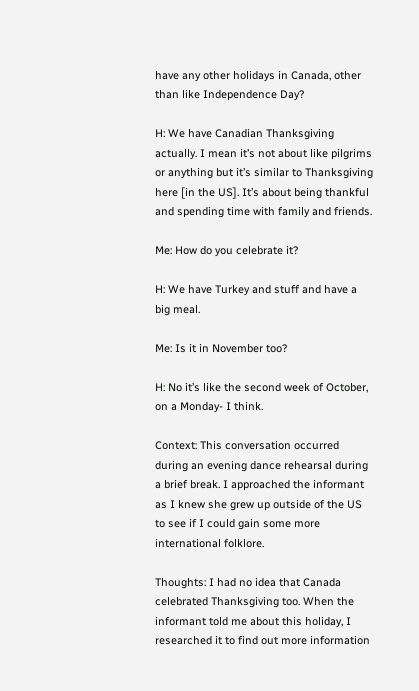have any other holidays in Canada, other than like Independence Day?

H: We have Canadian Thanksgiving actually. I mean it’s not about like pilgrims or anything but it’s similar to Thanksgiving here [in the US]. It’s about being thankful and spending time with family and friends.

Me: How do you celebrate it?

H: We have Turkey and stuff and have a big meal.

Me: Is it in November too?

H: No it’s like the second week of October, on a Monday- I think.

Context: This conversation occurred during an evening dance rehearsal during a brief break. I approached the informant as I knew she grew up outside of the US to see if I could gain some more international folklore.

Thoughts: I had no idea that Canada celebrated Thanksgiving too. When the informant told me about this holiday, I researched it to find out more information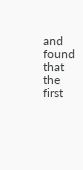and found that the first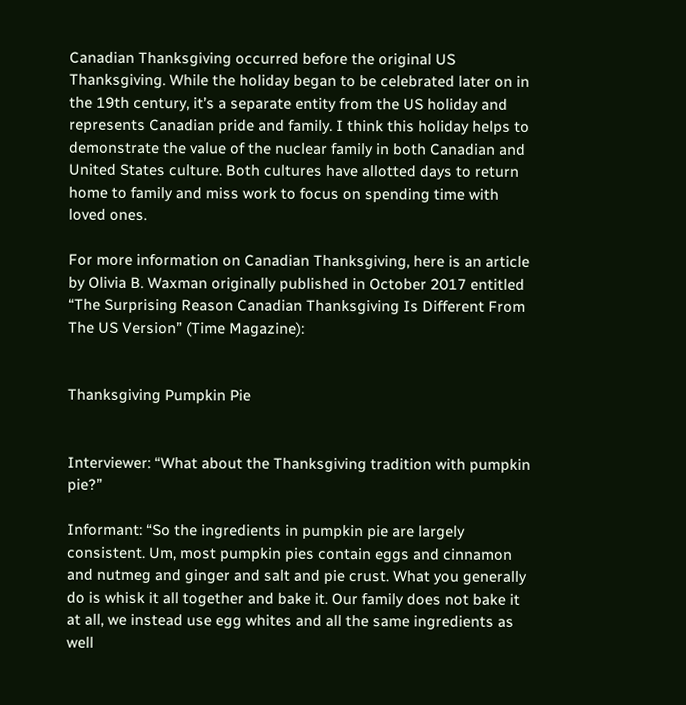Canadian Thanksgiving occurred before the original US Thanksgiving. While the holiday began to be celebrated later on in the 19th century, it’s a separate entity from the US holiday and represents Canadian pride and family. I think this holiday helps to demonstrate the value of the nuclear family in both Canadian and United States culture. Both cultures have allotted days to return home to family and miss work to focus on spending time with loved ones.

For more information on Canadian Thanksgiving, here is an article by Olivia B. Waxman originally published in October 2017 entitled “The Surprising Reason Canadian Thanksgiving Is Different From The US Version” (Time Magazine):


Thanksgiving Pumpkin Pie


Interviewer: “What about the Thanksgiving tradition with pumpkin pie?”

Informant: “So the ingredients in pumpkin pie are largely consistent. Um, most pumpkin pies contain eggs and cinnamon and nutmeg and ginger and salt and pie crust. What you generally do is whisk it all together and bake it. Our family does not bake it at all, we instead use egg whites and all the same ingredients as well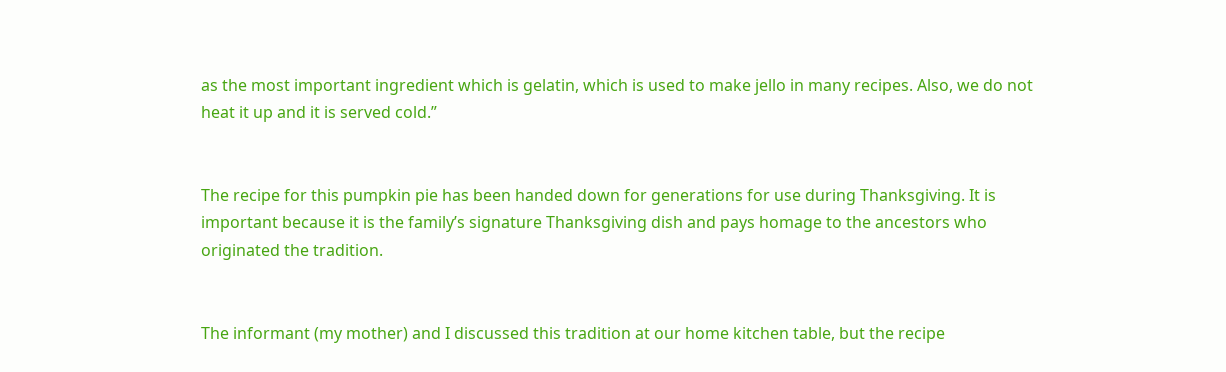as the most important ingredient which is gelatin, which is used to make jello in many recipes. Also, we do not heat it up and it is served cold.”


The recipe for this pumpkin pie has been handed down for generations for use during Thanksgiving. It is important because it is the family’s signature Thanksgiving dish and pays homage to the ancestors who originated the tradition.


The informant (my mother) and I discussed this tradition at our home kitchen table, but the recipe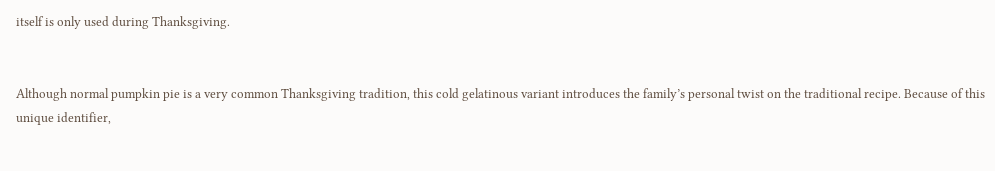itself is only used during Thanksgiving.


Although normal pumpkin pie is a very common Thanksgiving tradition, this cold gelatinous variant introduces the family’s personal twist on the traditional recipe. Because of this unique identifier,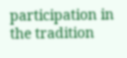participation in the tradition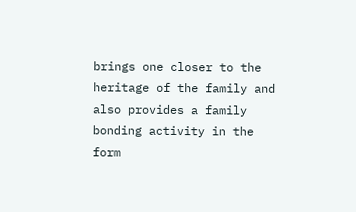brings one closer to the heritage of the family and also provides a family bonding activity in the form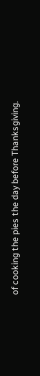of cooking the pies the day before Thanksgiving.